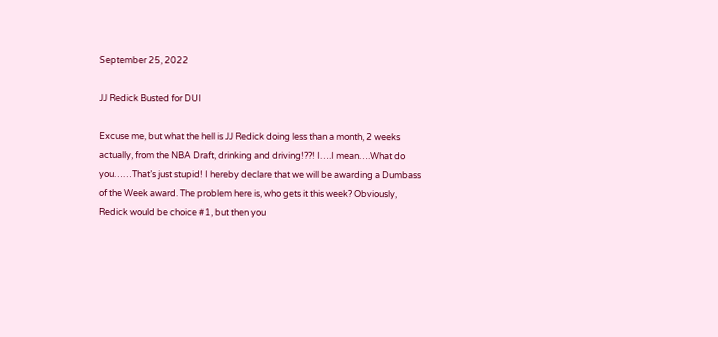September 25, 2022

JJ Redick Busted for DUI

Excuse me, but what the hell is JJ Redick doing less than a month, 2 weeks actually, from the NBA Draft, drinking and driving!??! I….I mean….What do you……That’s just stupid! I hereby declare that we will be awarding a Dumbass of the Week award. The problem here is, who gets it this week? Obviously, Redick would be choice #1, but then you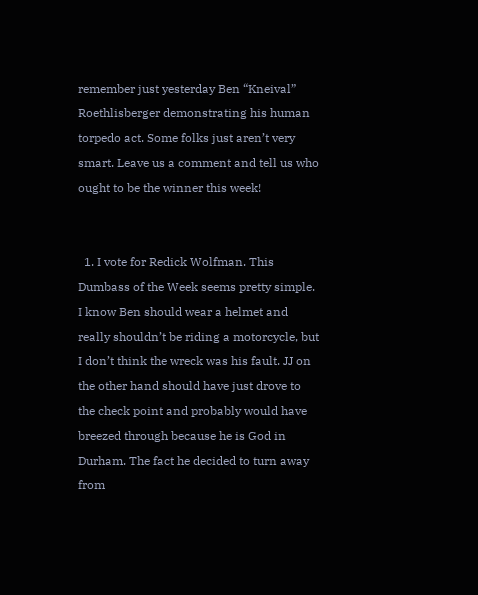remember just yesterday Ben “Kneival” Roethlisberger demonstrating his human torpedo act. Some folks just aren’t very smart. Leave us a comment and tell us who ought to be the winner this week!


  1. I vote for Redick Wolfman. This Dumbass of the Week seems pretty simple. I know Ben should wear a helmet and really shouldn’t be riding a motorcycle, but I don’t think the wreck was his fault. JJ on the other hand should have just drove to the check point and probably would have breezed through because he is God in Durham. The fact he decided to turn away from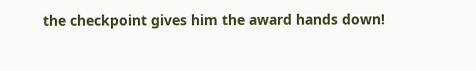the checkpoint gives him the award hands down!